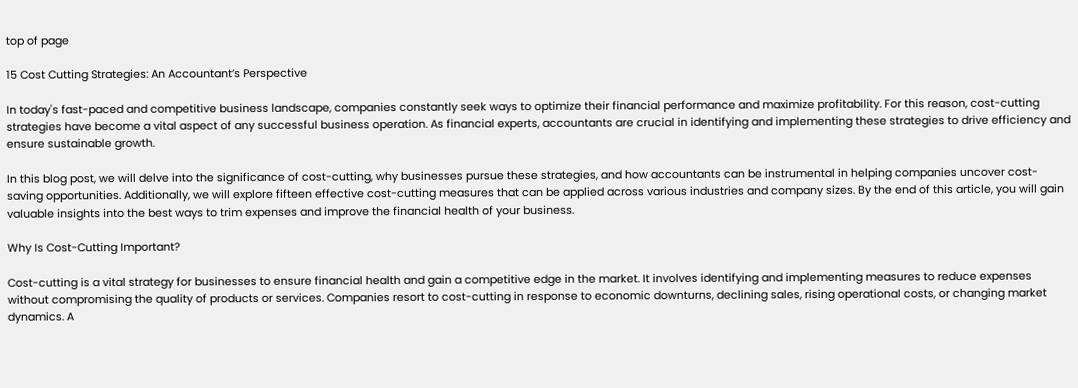top of page

15 Cost Cutting Strategies: An Accountant’s Perspective

In today's fast-paced and competitive business landscape, companies constantly seek ways to optimize their financial performance and maximize profitability. For this reason, cost-cutting strategies have become a vital aspect of any successful business operation. As financial experts, accountants are crucial in identifying and implementing these strategies to drive efficiency and ensure sustainable growth.

In this blog post, we will delve into the significance of cost-cutting, why businesses pursue these strategies, and how accountants can be instrumental in helping companies uncover cost-saving opportunities. Additionally, we will explore fifteen effective cost-cutting measures that can be applied across various industries and company sizes. By the end of this article, you will gain valuable insights into the best ways to trim expenses and improve the financial health of your business.

Why Is Cost-Cutting Important?

Cost-cutting is a vital strategy for businesses to ensure financial health and gain a competitive edge in the market. It involves identifying and implementing measures to reduce expenses without compromising the quality of products or services. Companies resort to cost-cutting in response to economic downturns, declining sales, rising operational costs, or changing market dynamics. A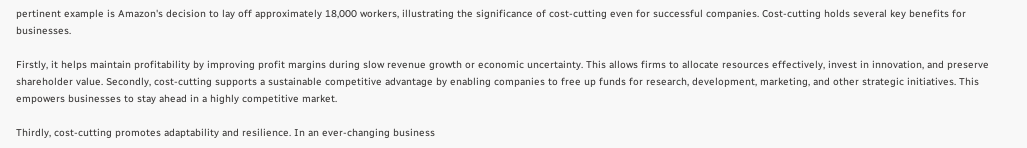pertinent example is Amazon's decision to lay off approximately 18,000 workers, illustrating the significance of cost-cutting even for successful companies. Cost-cutting holds several key benefits for businesses.

Firstly, it helps maintain profitability by improving profit margins during slow revenue growth or economic uncertainty. This allows firms to allocate resources effectively, invest in innovation, and preserve shareholder value. Secondly, cost-cutting supports a sustainable competitive advantage by enabling companies to free up funds for research, development, marketing, and other strategic initiatives. This empowers businesses to stay ahead in a highly competitive market.

Thirdly, cost-cutting promotes adaptability and resilience. In an ever-changing business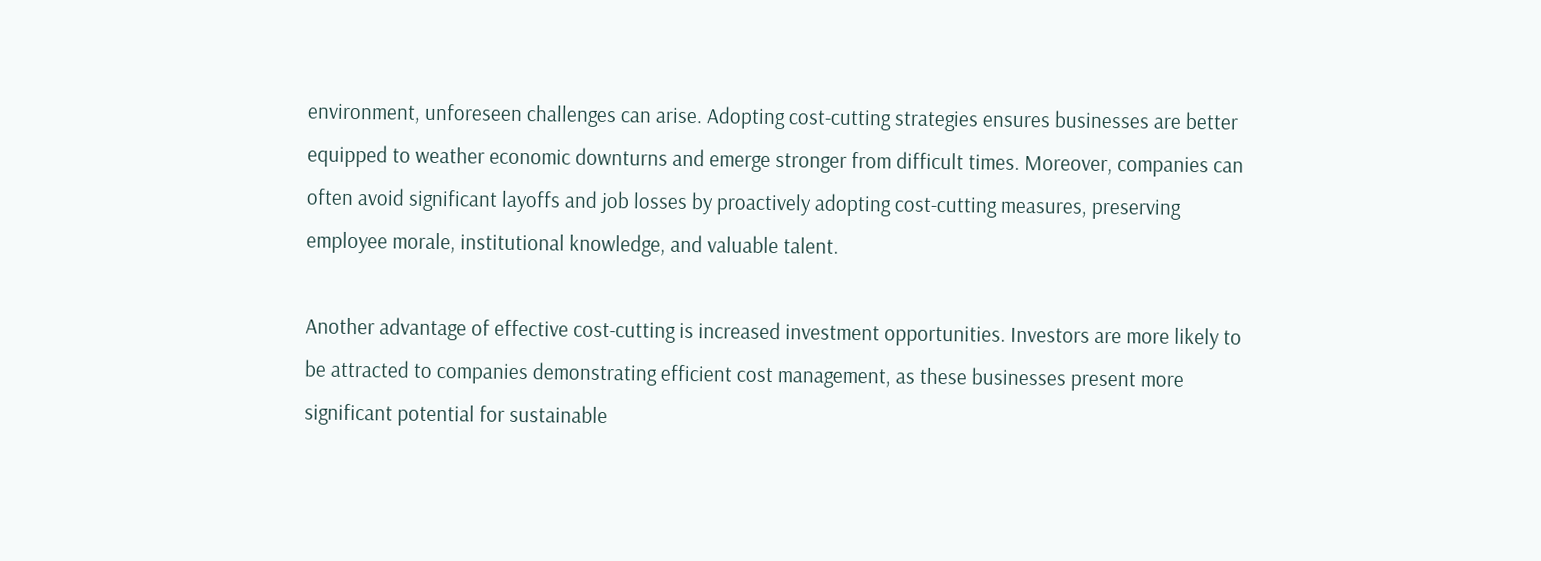environment, unforeseen challenges can arise. Adopting cost-cutting strategies ensures businesses are better equipped to weather economic downturns and emerge stronger from difficult times. Moreover, companies can often avoid significant layoffs and job losses by proactively adopting cost-cutting measures, preserving employee morale, institutional knowledge, and valuable talent.

Another advantage of effective cost-cutting is increased investment opportunities. Investors are more likely to be attracted to companies demonstrating efficient cost management, as these businesses present more significant potential for sustainable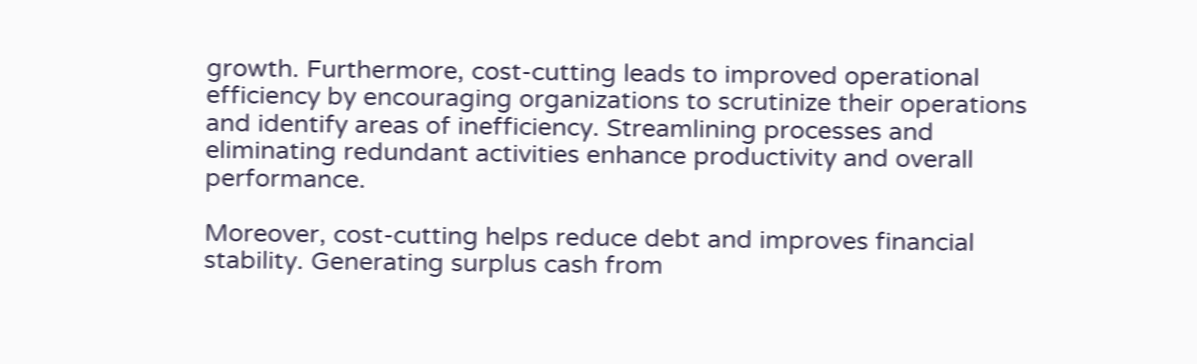growth. Furthermore, cost-cutting leads to improved operational efficiency by encouraging organizations to scrutinize their operations and identify areas of inefficiency. Streamlining processes and eliminating redundant activities enhance productivity and overall performance.

Moreover, cost-cutting helps reduce debt and improves financial stability. Generating surplus cash from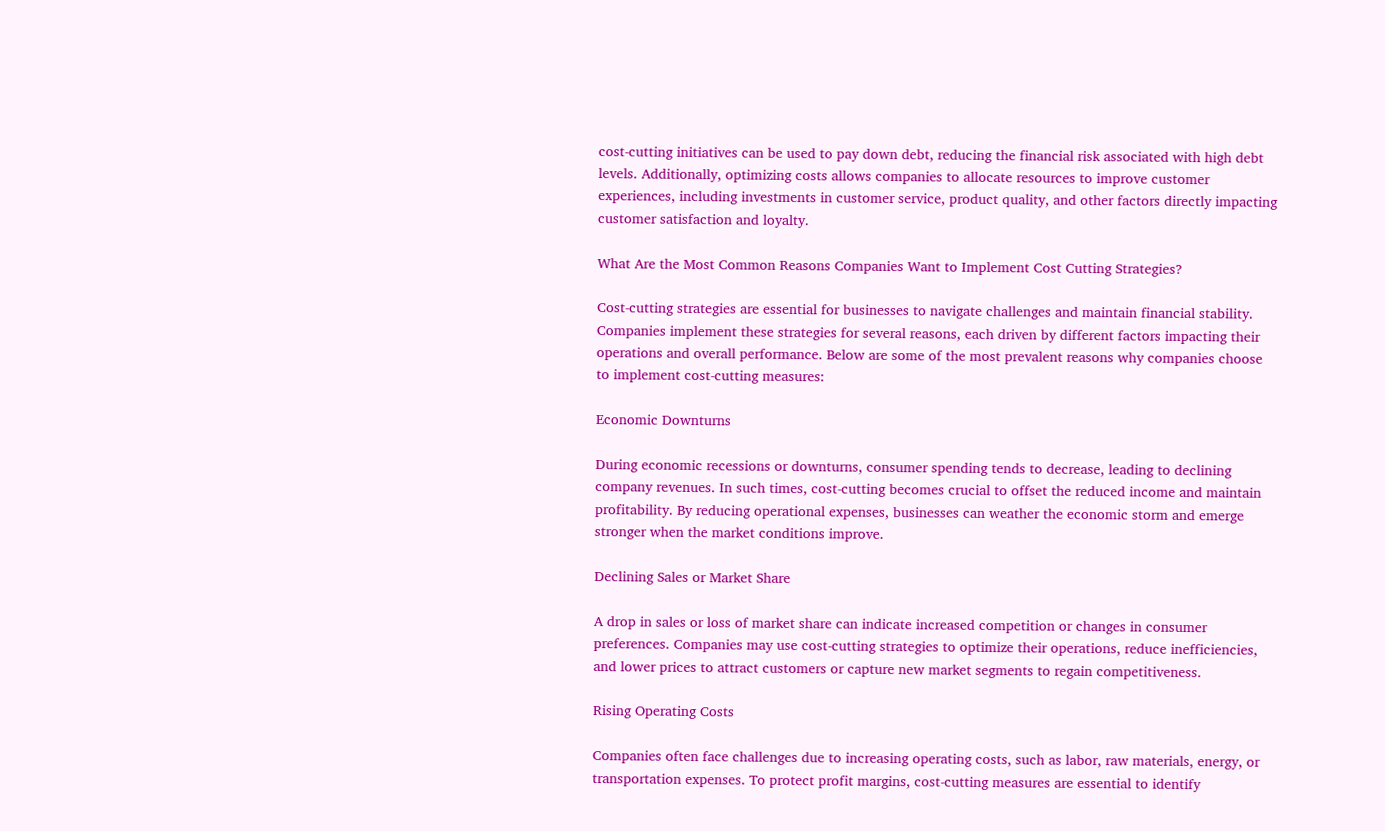cost-cutting initiatives can be used to pay down debt, reducing the financial risk associated with high debt levels. Additionally, optimizing costs allows companies to allocate resources to improve customer experiences, including investments in customer service, product quality, and other factors directly impacting customer satisfaction and loyalty.

What Are the Most Common Reasons Companies Want to Implement Cost Cutting Strategies?

Cost-cutting strategies are essential for businesses to navigate challenges and maintain financial stability. Companies implement these strategies for several reasons, each driven by different factors impacting their operations and overall performance. Below are some of the most prevalent reasons why companies choose to implement cost-cutting measures:

Economic Downturns

During economic recessions or downturns, consumer spending tends to decrease, leading to declining company revenues. In such times, cost-cutting becomes crucial to offset the reduced income and maintain profitability. By reducing operational expenses, businesses can weather the economic storm and emerge stronger when the market conditions improve.

Declining Sales or Market Share

A drop in sales or loss of market share can indicate increased competition or changes in consumer preferences. Companies may use cost-cutting strategies to optimize their operations, reduce inefficiencies, and lower prices to attract customers or capture new market segments to regain competitiveness.

Rising Operating Costs

Companies often face challenges due to increasing operating costs, such as labor, raw materials, energy, or transportation expenses. To protect profit margins, cost-cutting measures are essential to identify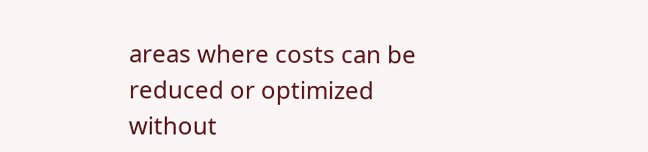areas where costs can be reduced or optimized without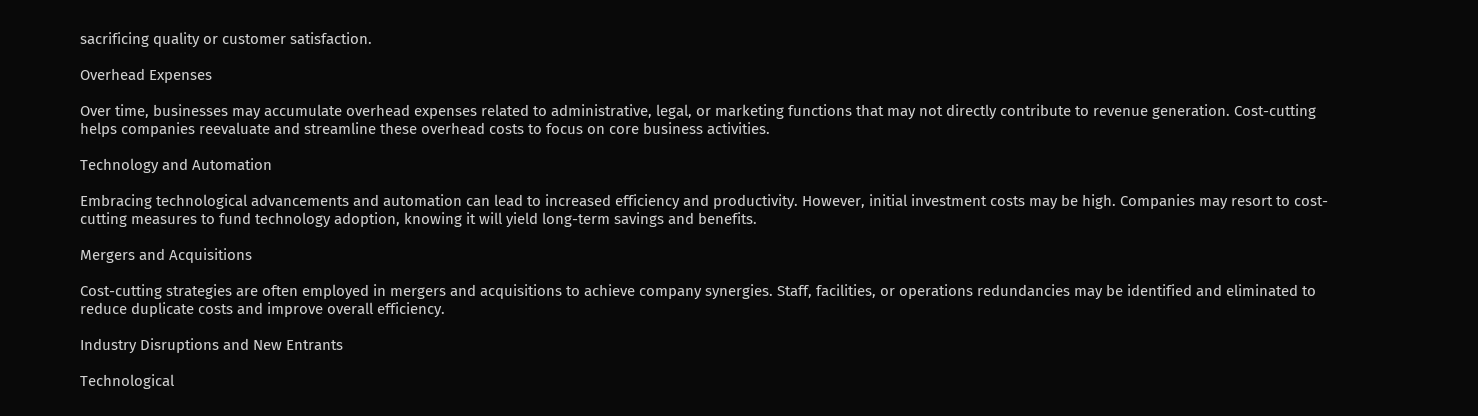sacrificing quality or customer satisfaction.

Overhead Expenses

Over time, businesses may accumulate overhead expenses related to administrative, legal, or marketing functions that may not directly contribute to revenue generation. Cost-cutting helps companies reevaluate and streamline these overhead costs to focus on core business activities.

Technology and Automation

Embracing technological advancements and automation can lead to increased efficiency and productivity. However, initial investment costs may be high. Companies may resort to cost-cutting measures to fund technology adoption, knowing it will yield long-term savings and benefits.

Mergers and Acquisitions

Cost-cutting strategies are often employed in mergers and acquisitions to achieve company synergies. Staff, facilities, or operations redundancies may be identified and eliminated to reduce duplicate costs and improve overall efficiency.

Industry Disruptions and New Entrants

Technological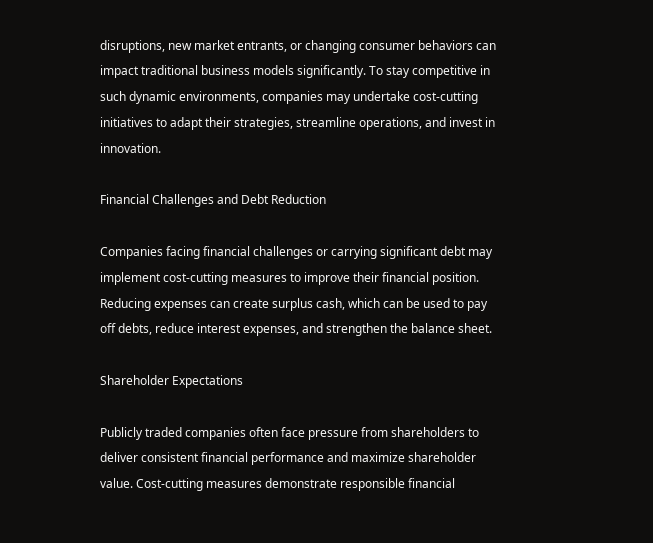disruptions, new market entrants, or changing consumer behaviors can impact traditional business models significantly. To stay competitive in such dynamic environments, companies may undertake cost-cutting initiatives to adapt their strategies, streamline operations, and invest in innovation.

Financial Challenges and Debt Reduction

Companies facing financial challenges or carrying significant debt may implement cost-cutting measures to improve their financial position. Reducing expenses can create surplus cash, which can be used to pay off debts, reduce interest expenses, and strengthen the balance sheet.

Shareholder Expectations

Publicly traded companies often face pressure from shareholders to deliver consistent financial performance and maximize shareholder value. Cost-cutting measures demonstrate responsible financial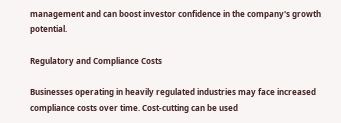management and can boost investor confidence in the company's growth potential.

Regulatory and Compliance Costs

Businesses operating in heavily regulated industries may face increased compliance costs over time. Cost-cutting can be used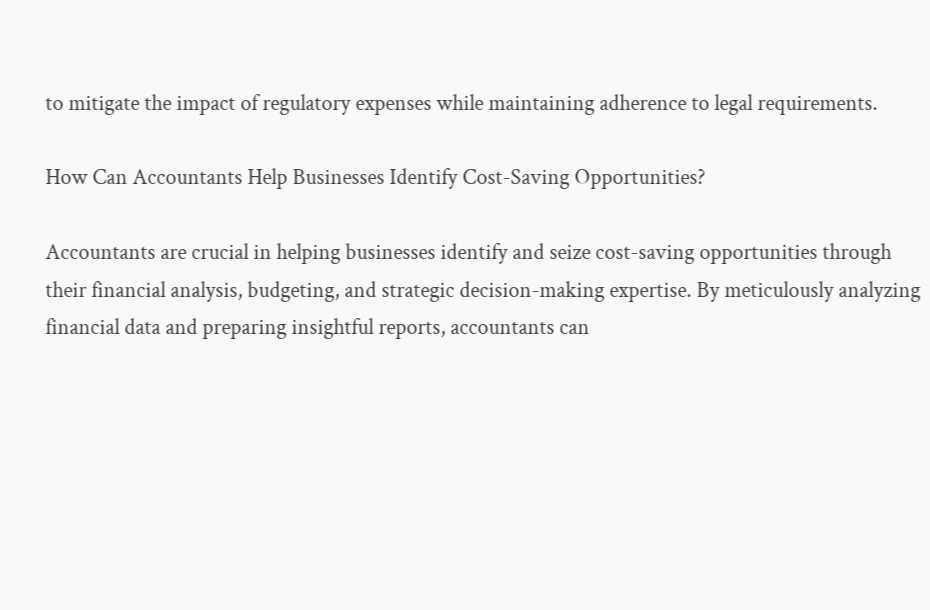to mitigate the impact of regulatory expenses while maintaining adherence to legal requirements.

How Can Accountants Help Businesses Identify Cost-Saving Opportunities?

Accountants are crucial in helping businesses identify and seize cost-saving opportunities through their financial analysis, budgeting, and strategic decision-making expertise. By meticulously analyzing financial data and preparing insightful reports, accountants can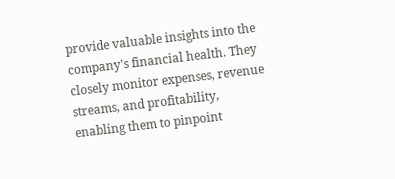provide valuable insights into the company's financial health. They closely monitor expenses, revenue streams, and profitability, enabling them to pinpoint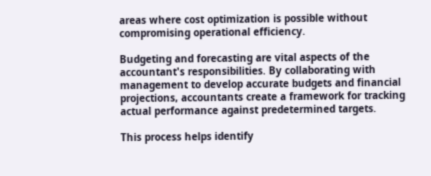areas where cost optimization is possible without compromising operational efficiency.

Budgeting and forecasting are vital aspects of the accountant's responsibilities. By collaborating with management to develop accurate budgets and financial projections, accountants create a framework for tracking actual performance against predetermined targets.

This process helps identify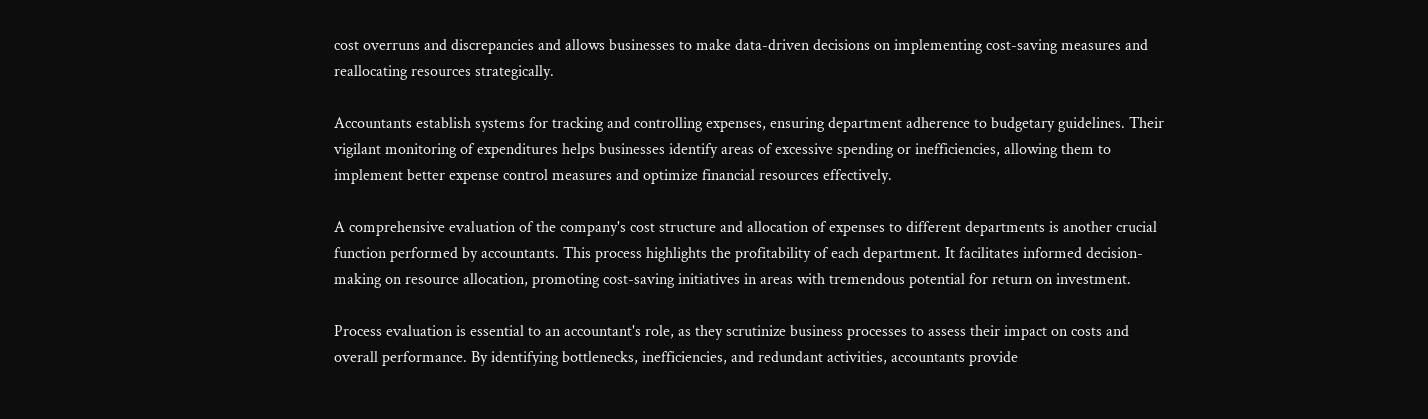cost overruns and discrepancies and allows businesses to make data-driven decisions on implementing cost-saving measures and reallocating resources strategically.

Accountants establish systems for tracking and controlling expenses, ensuring department adherence to budgetary guidelines. Their vigilant monitoring of expenditures helps businesses identify areas of excessive spending or inefficiencies, allowing them to implement better expense control measures and optimize financial resources effectively.

A comprehensive evaluation of the company's cost structure and allocation of expenses to different departments is another crucial function performed by accountants. This process highlights the profitability of each department. It facilitates informed decision-making on resource allocation, promoting cost-saving initiatives in areas with tremendous potential for return on investment.

Process evaluation is essential to an accountant's role, as they scrutinize business processes to assess their impact on costs and overall performance. By identifying bottlenecks, inefficiencies, and redundant activities, accountants provide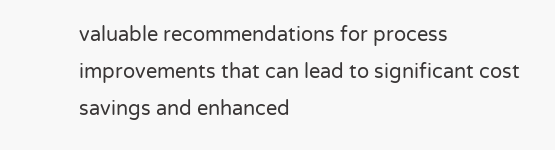valuable recommendations for process improvements that can lead to significant cost savings and enhanced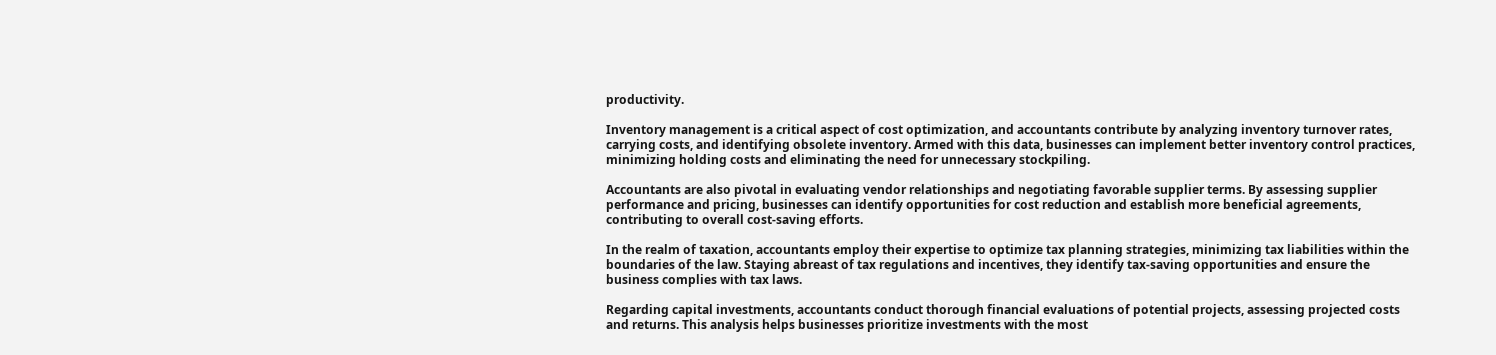productivity.

Inventory management is a critical aspect of cost optimization, and accountants contribute by analyzing inventory turnover rates, carrying costs, and identifying obsolete inventory. Armed with this data, businesses can implement better inventory control practices, minimizing holding costs and eliminating the need for unnecessary stockpiling.

Accountants are also pivotal in evaluating vendor relationships and negotiating favorable supplier terms. By assessing supplier performance and pricing, businesses can identify opportunities for cost reduction and establish more beneficial agreements, contributing to overall cost-saving efforts.

In the realm of taxation, accountants employ their expertise to optimize tax planning strategies, minimizing tax liabilities within the boundaries of the law. Staying abreast of tax regulations and incentives, they identify tax-saving opportunities and ensure the business complies with tax laws.

Regarding capital investments, accountants conduct thorough financial evaluations of potential projects, assessing projected costs and returns. This analysis helps businesses prioritize investments with the most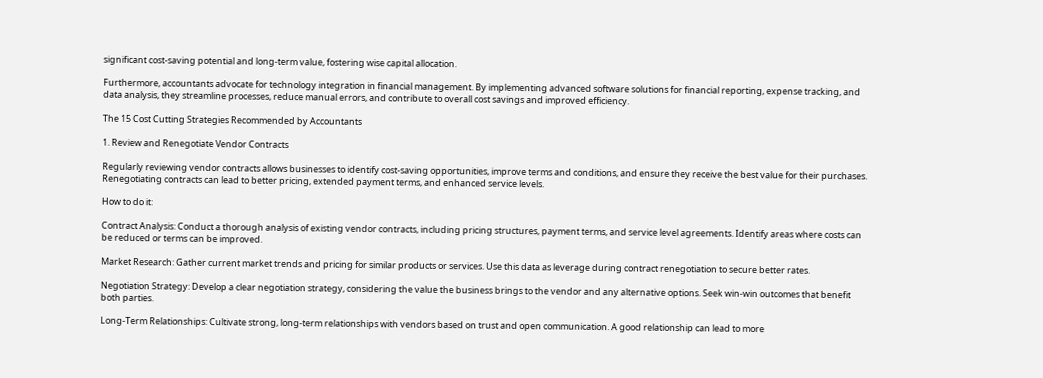significant cost-saving potential and long-term value, fostering wise capital allocation.

Furthermore, accountants advocate for technology integration in financial management. By implementing advanced software solutions for financial reporting, expense tracking, and data analysis, they streamline processes, reduce manual errors, and contribute to overall cost savings and improved efficiency.

The 15 Cost Cutting Strategies Recommended by Accountants

1. Review and Renegotiate Vendor Contracts

Regularly reviewing vendor contracts allows businesses to identify cost-saving opportunities, improve terms and conditions, and ensure they receive the best value for their purchases. Renegotiating contracts can lead to better pricing, extended payment terms, and enhanced service levels.

How to do it:

Contract Analysis: Conduct a thorough analysis of existing vendor contracts, including pricing structures, payment terms, and service level agreements. Identify areas where costs can be reduced or terms can be improved.

Market Research: Gather current market trends and pricing for similar products or services. Use this data as leverage during contract renegotiation to secure better rates.

Negotiation Strategy: Develop a clear negotiation strategy, considering the value the business brings to the vendor and any alternative options. Seek win-win outcomes that benefit both parties.

Long-Term Relationships: Cultivate strong, long-term relationships with vendors based on trust and open communication. A good relationship can lead to more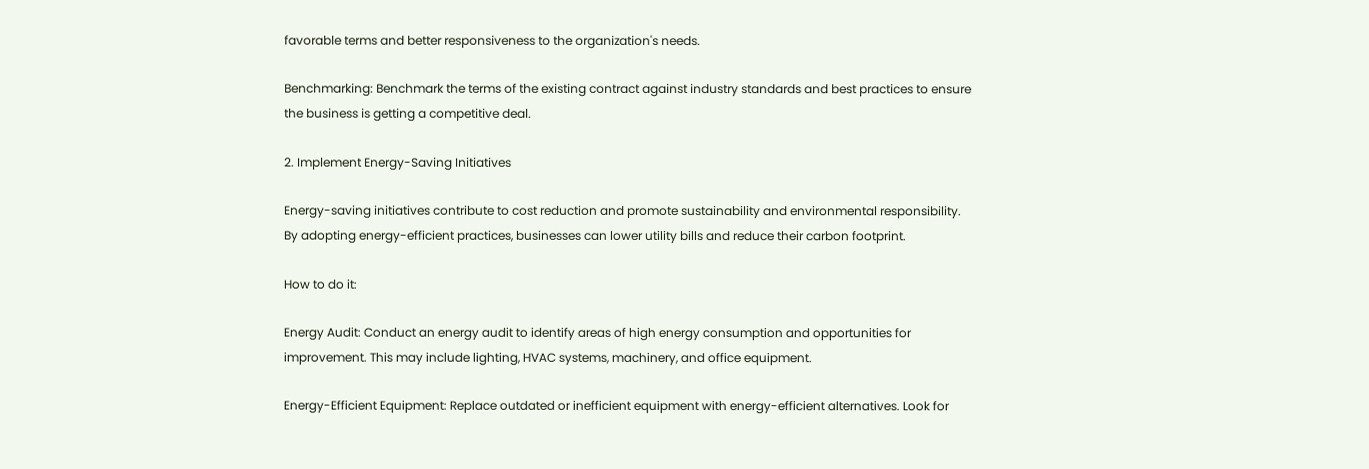favorable terms and better responsiveness to the organization's needs.

Benchmarking: Benchmark the terms of the existing contract against industry standards and best practices to ensure the business is getting a competitive deal.

2. Implement Energy-Saving Initiatives

Energy-saving initiatives contribute to cost reduction and promote sustainability and environmental responsibility. By adopting energy-efficient practices, businesses can lower utility bills and reduce their carbon footprint.

How to do it:

Energy Audit: Conduct an energy audit to identify areas of high energy consumption and opportunities for improvement. This may include lighting, HVAC systems, machinery, and office equipment.

Energy-Efficient Equipment: Replace outdated or inefficient equipment with energy-efficient alternatives. Look for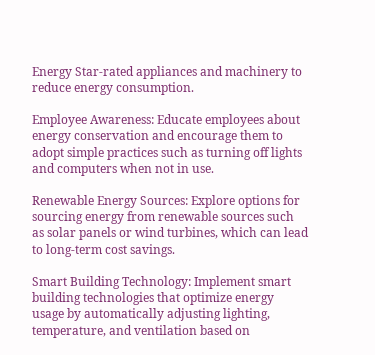Energy Star-rated appliances and machinery to reduce energy consumption.

Employee Awareness: Educate employees about energy conservation and encourage them to adopt simple practices such as turning off lights and computers when not in use.

Renewable Energy Sources: Explore options for sourcing energy from renewable sources such as solar panels or wind turbines, which can lead to long-term cost savings.

Smart Building Technology: Implement smart building technologies that optimize energy usage by automatically adjusting lighting, temperature, and ventilation based on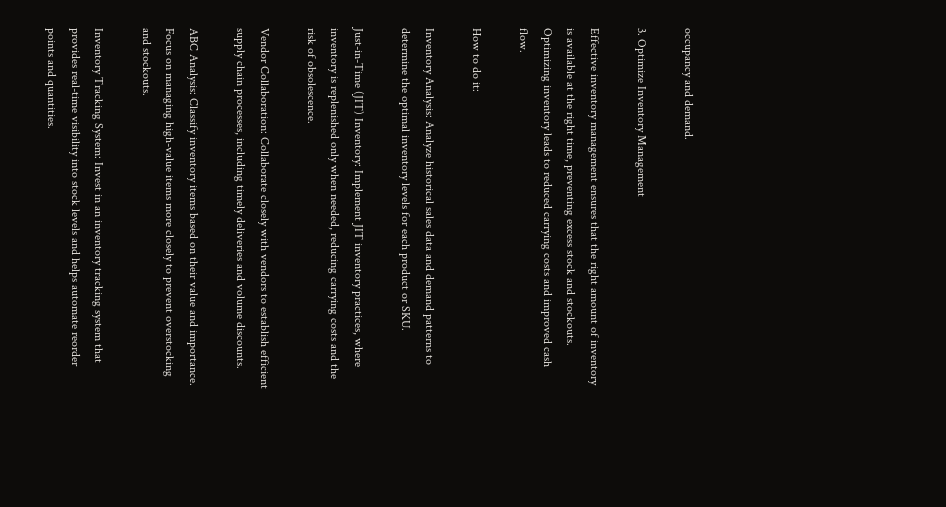occupancy and demand.

3. Optimize Inventory Management

Effective inventory management ensures that the right amount of inventory is available at the right time, preventing excess stock and stockouts. Optimizing inventory leads to reduced carrying costs and improved cash flow.

How to do it:

Inventory Analysis: Analyze historical sales data and demand patterns to determine the optimal inventory levels for each product or SKU.

Just-in-Time (JIT) Inventory: Implement JIT inventory practices, where inventory is replenished only when needed, reducing carrying costs and the risk of obsolescence.

Vendor Collaboration: Collaborate closely with vendors to establish efficient supply chain processes, including timely deliveries and volume discounts.

ABC Analysis: Classify inventory items based on their value and importance. Focus on managing high-value items more closely to prevent overstocking and stockouts.

Inventory Tracking System: Invest in an inventory tracking system that provides real-time visibility into stock levels and helps automate reorder points and quantities.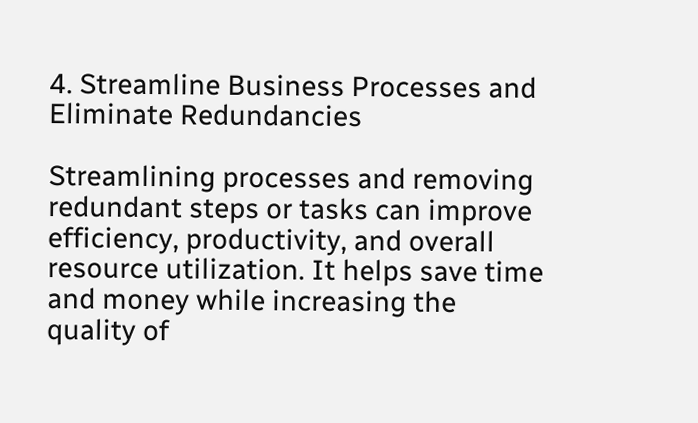4. Streamline Business Processes and Eliminate Redundancies

Streamlining processes and removing redundant steps or tasks can improve efficiency, productivity, and overall resource utilization. It helps save time and money while increasing the quality of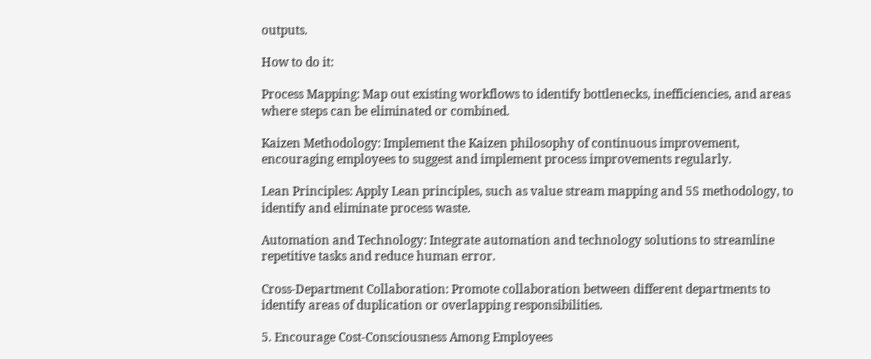outputs.

How to do it:

Process Mapping: Map out existing workflows to identify bottlenecks, inefficiencies, and areas where steps can be eliminated or combined.

Kaizen Methodology: Implement the Kaizen philosophy of continuous improvement, encouraging employees to suggest and implement process improvements regularly.

Lean Principles: Apply Lean principles, such as value stream mapping and 5S methodology, to identify and eliminate process waste.

Automation and Technology: Integrate automation and technology solutions to streamline repetitive tasks and reduce human error.

Cross-Department Collaboration: Promote collaboration between different departments to identify areas of duplication or overlapping responsibilities.

5. Encourage Cost-Consciousness Among Employees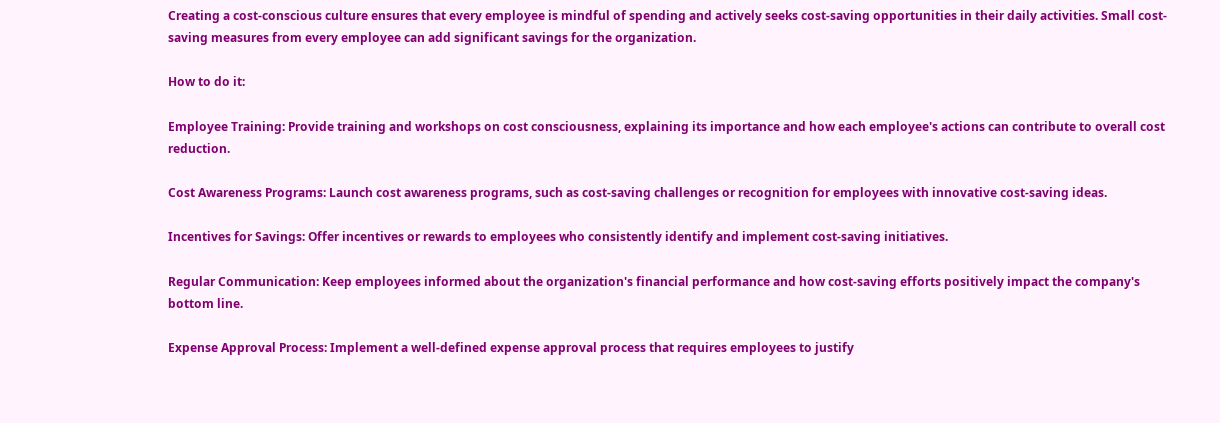Creating a cost-conscious culture ensures that every employee is mindful of spending and actively seeks cost-saving opportunities in their daily activities. Small cost-saving measures from every employee can add significant savings for the organization.

How to do it:

Employee Training: Provide training and workshops on cost consciousness, explaining its importance and how each employee's actions can contribute to overall cost reduction.

Cost Awareness Programs: Launch cost awareness programs, such as cost-saving challenges or recognition for employees with innovative cost-saving ideas.

Incentives for Savings: Offer incentives or rewards to employees who consistently identify and implement cost-saving initiatives.

Regular Communication: Keep employees informed about the organization's financial performance and how cost-saving efforts positively impact the company's bottom line.

Expense Approval Process: Implement a well-defined expense approval process that requires employees to justify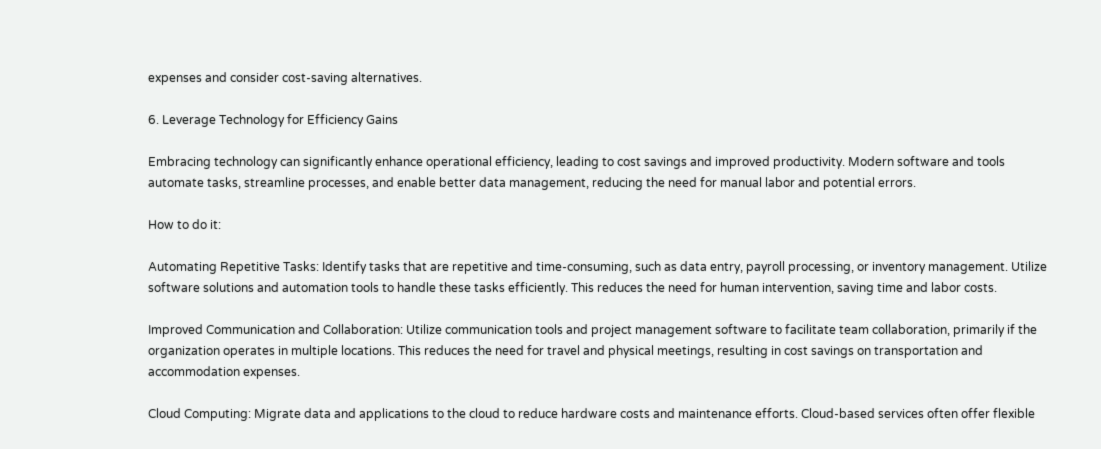expenses and consider cost-saving alternatives.

6. Leverage Technology for Efficiency Gains

Embracing technology can significantly enhance operational efficiency, leading to cost savings and improved productivity. Modern software and tools automate tasks, streamline processes, and enable better data management, reducing the need for manual labor and potential errors.

How to do it:

Automating Repetitive Tasks: Identify tasks that are repetitive and time-consuming, such as data entry, payroll processing, or inventory management. Utilize software solutions and automation tools to handle these tasks efficiently. This reduces the need for human intervention, saving time and labor costs.

Improved Communication and Collaboration: Utilize communication tools and project management software to facilitate team collaboration, primarily if the organization operates in multiple locations. This reduces the need for travel and physical meetings, resulting in cost savings on transportation and accommodation expenses.

Cloud Computing: Migrate data and applications to the cloud to reduce hardware costs and maintenance efforts. Cloud-based services often offer flexible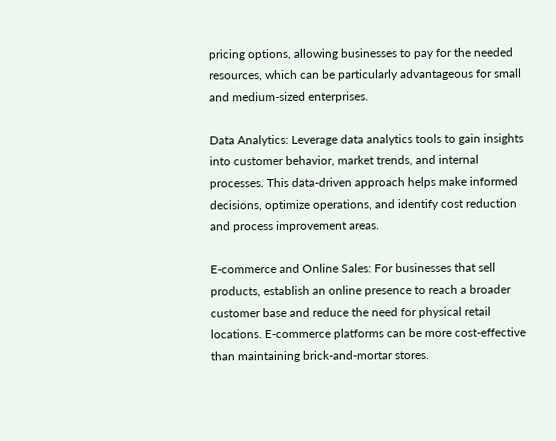pricing options, allowing businesses to pay for the needed resources, which can be particularly advantageous for small and medium-sized enterprises.

Data Analytics: Leverage data analytics tools to gain insights into customer behavior, market trends, and internal processes. This data-driven approach helps make informed decisions, optimize operations, and identify cost reduction and process improvement areas.

E-commerce and Online Sales: For businesses that sell products, establish an online presence to reach a broader customer base and reduce the need for physical retail locations. E-commerce platforms can be more cost-effective than maintaining brick-and-mortar stores.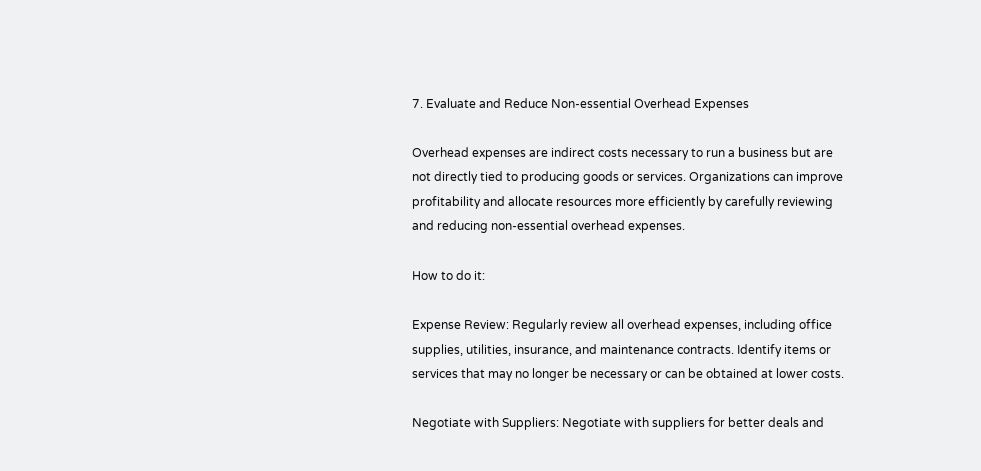7. Evaluate and Reduce Non-essential Overhead Expenses

Overhead expenses are indirect costs necessary to run a business but are not directly tied to producing goods or services. Organizations can improve profitability and allocate resources more efficiently by carefully reviewing and reducing non-essential overhead expenses.

How to do it:

Expense Review: Regularly review all overhead expenses, including office supplies, utilities, insurance, and maintenance contracts. Identify items or services that may no longer be necessary or can be obtained at lower costs.

Negotiate with Suppliers: Negotiate with suppliers for better deals and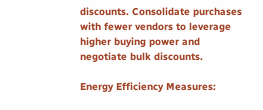discounts. Consolidate purchases with fewer vendors to leverage higher buying power and negotiate bulk discounts.

Energy Efficiency Measures: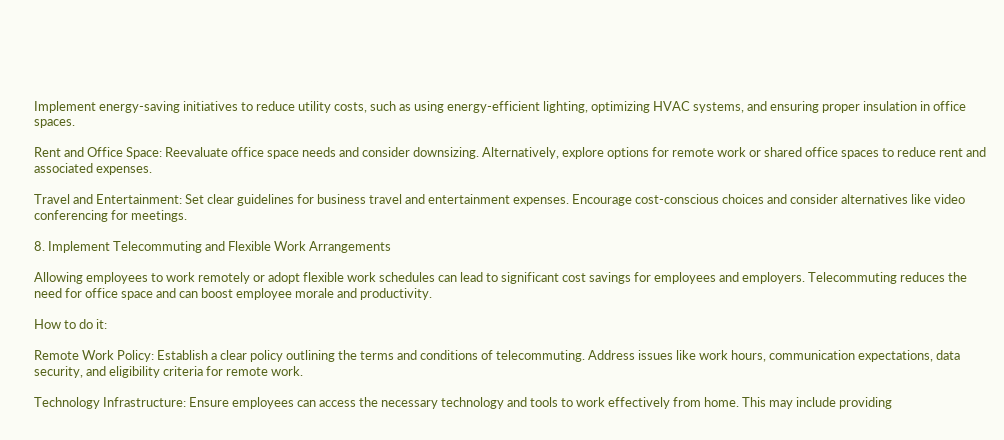Implement energy-saving initiatives to reduce utility costs, such as using energy-efficient lighting, optimizing HVAC systems, and ensuring proper insulation in office spaces.

Rent and Office Space: Reevaluate office space needs and consider downsizing. Alternatively, explore options for remote work or shared office spaces to reduce rent and associated expenses.

Travel and Entertainment: Set clear guidelines for business travel and entertainment expenses. Encourage cost-conscious choices and consider alternatives like video conferencing for meetings.

8. Implement Telecommuting and Flexible Work Arrangements

Allowing employees to work remotely or adopt flexible work schedules can lead to significant cost savings for employees and employers. Telecommuting reduces the need for office space and can boost employee morale and productivity.

How to do it:

Remote Work Policy: Establish a clear policy outlining the terms and conditions of telecommuting. Address issues like work hours, communication expectations, data security, and eligibility criteria for remote work.

Technology Infrastructure: Ensure employees can access the necessary technology and tools to work effectively from home. This may include providing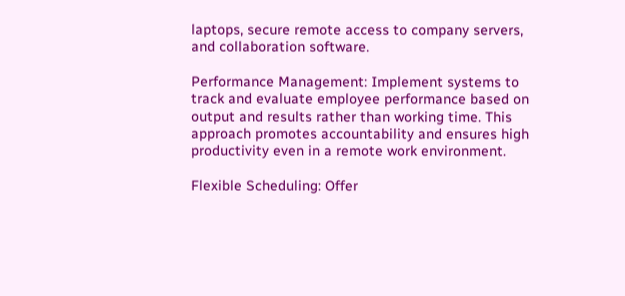laptops, secure remote access to company servers, and collaboration software.

Performance Management: Implement systems to track and evaluate employee performance based on output and results rather than working time. This approach promotes accountability and ensures high productivity even in a remote work environment.

Flexible Scheduling: Offer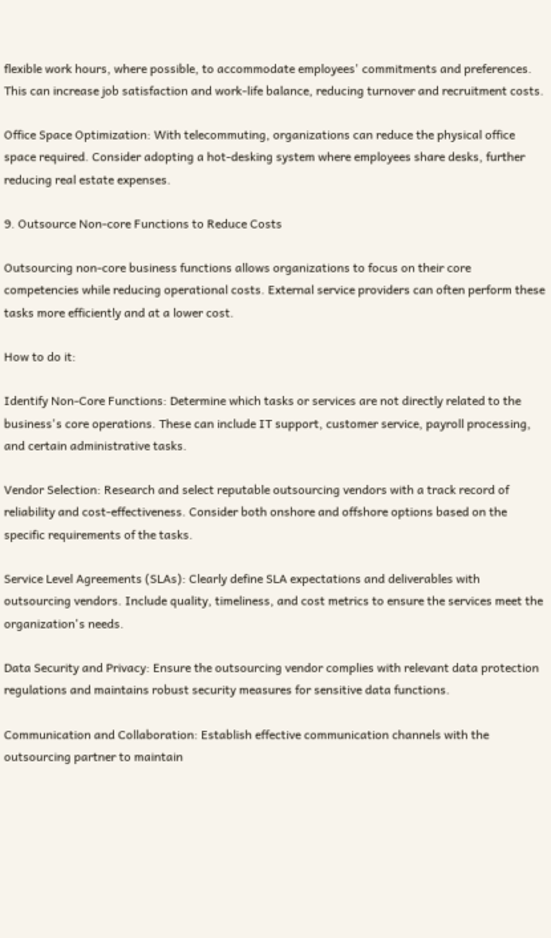flexible work hours, where possible, to accommodate employees' commitments and preferences. This can increase job satisfaction and work-life balance, reducing turnover and recruitment costs.

Office Space Optimization: With telecommuting, organizations can reduce the physical office space required. Consider adopting a hot-desking system where employees share desks, further reducing real estate expenses.

9. Outsource Non-core Functions to Reduce Costs

Outsourcing non-core business functions allows organizations to focus on their core competencies while reducing operational costs. External service providers can often perform these tasks more efficiently and at a lower cost.

How to do it:

Identify Non-Core Functions: Determine which tasks or services are not directly related to the business's core operations. These can include IT support, customer service, payroll processing, and certain administrative tasks.

Vendor Selection: Research and select reputable outsourcing vendors with a track record of reliability and cost-effectiveness. Consider both onshore and offshore options based on the specific requirements of the tasks.

Service Level Agreements (SLAs): Clearly define SLA expectations and deliverables with outsourcing vendors. Include quality, timeliness, and cost metrics to ensure the services meet the organization's needs.

Data Security and Privacy: Ensure the outsourcing vendor complies with relevant data protection regulations and maintains robust security measures for sensitive data functions.

Communication and Collaboration: Establish effective communication channels with the outsourcing partner to maintain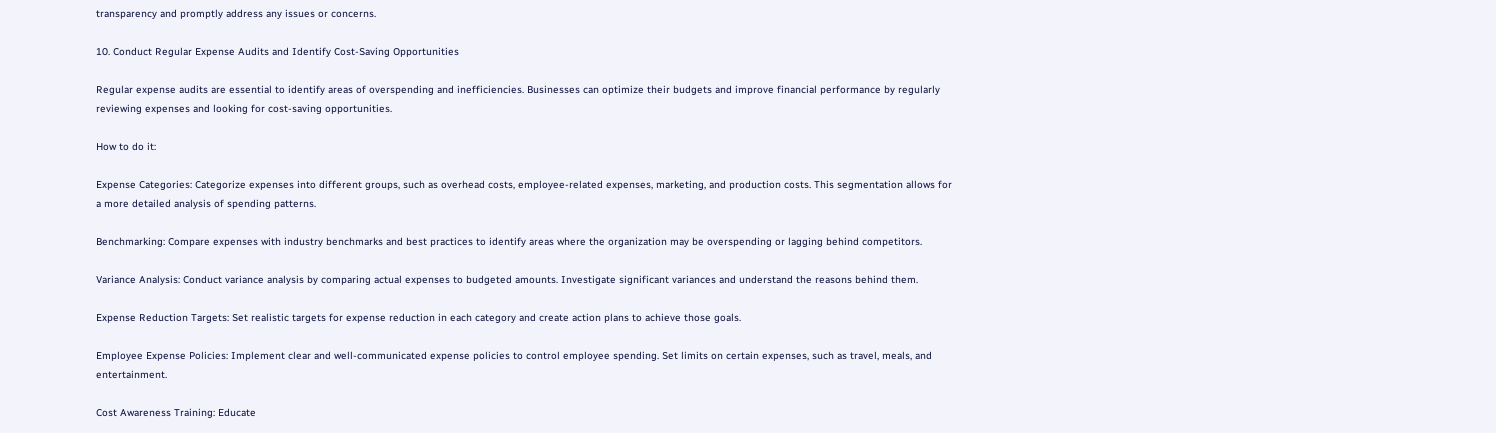transparency and promptly address any issues or concerns.

10. Conduct Regular Expense Audits and Identify Cost-Saving Opportunities

Regular expense audits are essential to identify areas of overspending and inefficiencies. Businesses can optimize their budgets and improve financial performance by regularly reviewing expenses and looking for cost-saving opportunities.

How to do it:

Expense Categories: Categorize expenses into different groups, such as overhead costs, employee-related expenses, marketing, and production costs. This segmentation allows for a more detailed analysis of spending patterns.

Benchmarking: Compare expenses with industry benchmarks and best practices to identify areas where the organization may be overspending or lagging behind competitors.

Variance Analysis: Conduct variance analysis by comparing actual expenses to budgeted amounts. Investigate significant variances and understand the reasons behind them.

Expense Reduction Targets: Set realistic targets for expense reduction in each category and create action plans to achieve those goals.

Employee Expense Policies: Implement clear and well-communicated expense policies to control employee spending. Set limits on certain expenses, such as travel, meals, and entertainment.

Cost Awareness Training: Educate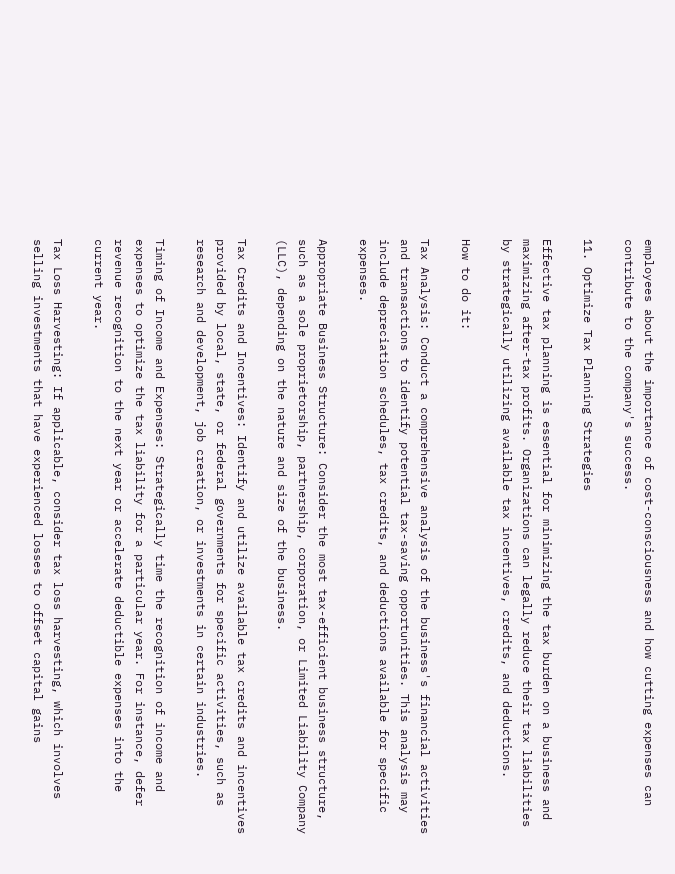employees about the importance of cost-consciousness and how cutting expenses can contribute to the company's success.

11. Optimize Tax Planning Strategies

Effective tax planning is essential for minimizing the tax burden on a business and maximizing after-tax profits. Organizations can legally reduce their tax liabilities by strategically utilizing available tax incentives, credits, and deductions.

How to do it:

Tax Analysis: Conduct a comprehensive analysis of the business's financial activities and transactions to identify potential tax-saving opportunities. This analysis may include depreciation schedules, tax credits, and deductions available for specific expenses.

Appropriate Business Structure: Consider the most tax-efficient business structure, such as a sole proprietorship, partnership, corporation, or Limited Liability Company (LLC), depending on the nature and size of the business.

Tax Credits and Incentives: Identify and utilize available tax credits and incentives provided by local, state, or federal governments for specific activities, such as research and development, job creation, or investments in certain industries.

Timing of Income and Expenses: Strategically time the recognition of income and expenses to optimize the tax liability for a particular year. For instance, defer revenue recognition to the next year or accelerate deductible expenses into the current year.

Tax Loss Harvesting: If applicable, consider tax loss harvesting, which involves selling investments that have experienced losses to offset capital gains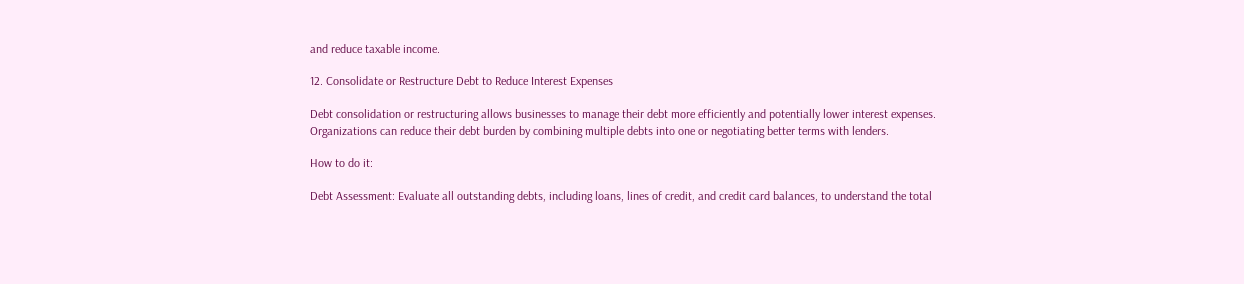and reduce taxable income.

12. Consolidate or Restructure Debt to Reduce Interest Expenses

Debt consolidation or restructuring allows businesses to manage their debt more efficiently and potentially lower interest expenses. Organizations can reduce their debt burden by combining multiple debts into one or negotiating better terms with lenders.

How to do it:

Debt Assessment: Evaluate all outstanding debts, including loans, lines of credit, and credit card balances, to understand the total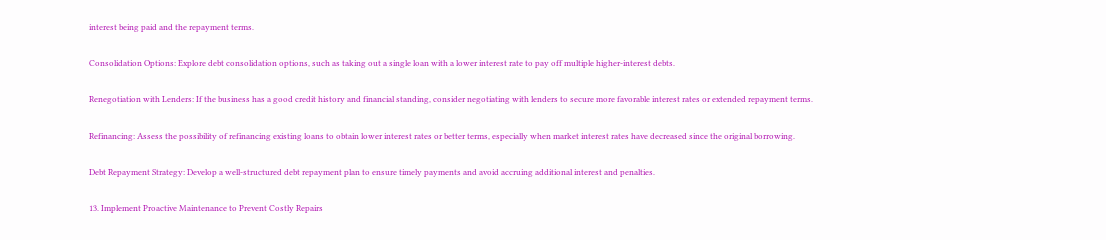interest being paid and the repayment terms.

Consolidation Options: Explore debt consolidation options, such as taking out a single loan with a lower interest rate to pay off multiple higher-interest debts.

Renegotiation with Lenders: If the business has a good credit history and financial standing, consider negotiating with lenders to secure more favorable interest rates or extended repayment terms.

Refinancing: Assess the possibility of refinancing existing loans to obtain lower interest rates or better terms, especially when market interest rates have decreased since the original borrowing.

Debt Repayment Strategy: Develop a well-structured debt repayment plan to ensure timely payments and avoid accruing additional interest and penalties.

13. Implement Proactive Maintenance to Prevent Costly Repairs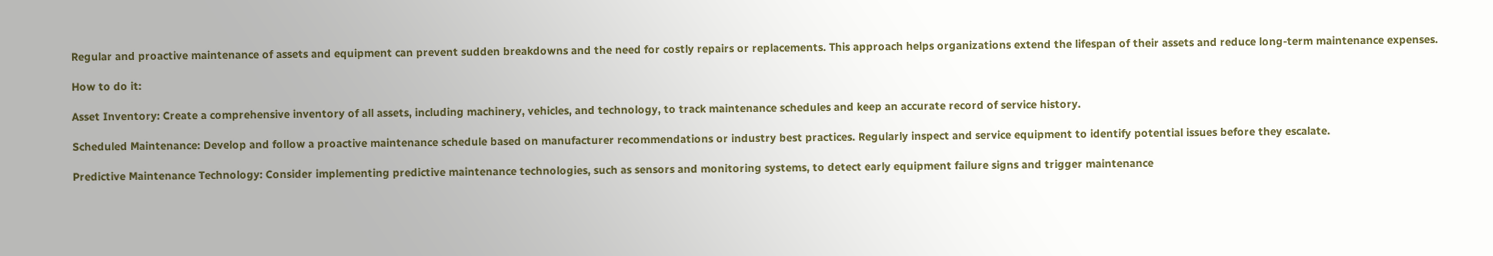Regular and proactive maintenance of assets and equipment can prevent sudden breakdowns and the need for costly repairs or replacements. This approach helps organizations extend the lifespan of their assets and reduce long-term maintenance expenses.

How to do it:

Asset Inventory: Create a comprehensive inventory of all assets, including machinery, vehicles, and technology, to track maintenance schedules and keep an accurate record of service history.

Scheduled Maintenance: Develop and follow a proactive maintenance schedule based on manufacturer recommendations or industry best practices. Regularly inspect and service equipment to identify potential issues before they escalate.

Predictive Maintenance Technology: Consider implementing predictive maintenance technologies, such as sensors and monitoring systems, to detect early equipment failure signs and trigger maintenance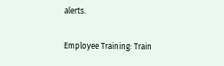alerts.

Employee Training: Train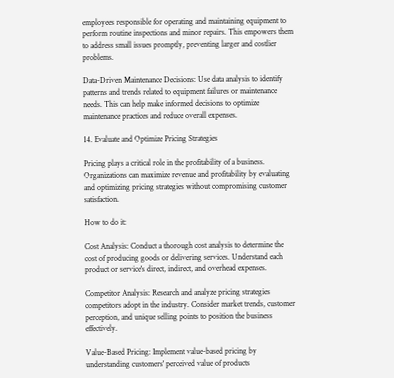employees responsible for operating and maintaining equipment to perform routine inspections and minor repairs. This empowers them to address small issues promptly, preventing larger and costlier problems.

Data-Driven Maintenance Decisions: Use data analysis to identify patterns and trends related to equipment failures or maintenance needs. This can help make informed decisions to optimize maintenance practices and reduce overall expenses.

14. Evaluate and Optimize Pricing Strategies

Pricing plays a critical role in the profitability of a business. Organizations can maximize revenue and profitability by evaluating and optimizing pricing strategies without compromising customer satisfaction.

How to do it:

Cost Analysis: Conduct a thorough cost analysis to determine the cost of producing goods or delivering services. Understand each product or service's direct, indirect, and overhead expenses.

Competitor Analysis: Research and analyze pricing strategies competitors adopt in the industry. Consider market trends, customer perception, and unique selling points to position the business effectively.

Value-Based Pricing: Implement value-based pricing by understanding customers' perceived value of products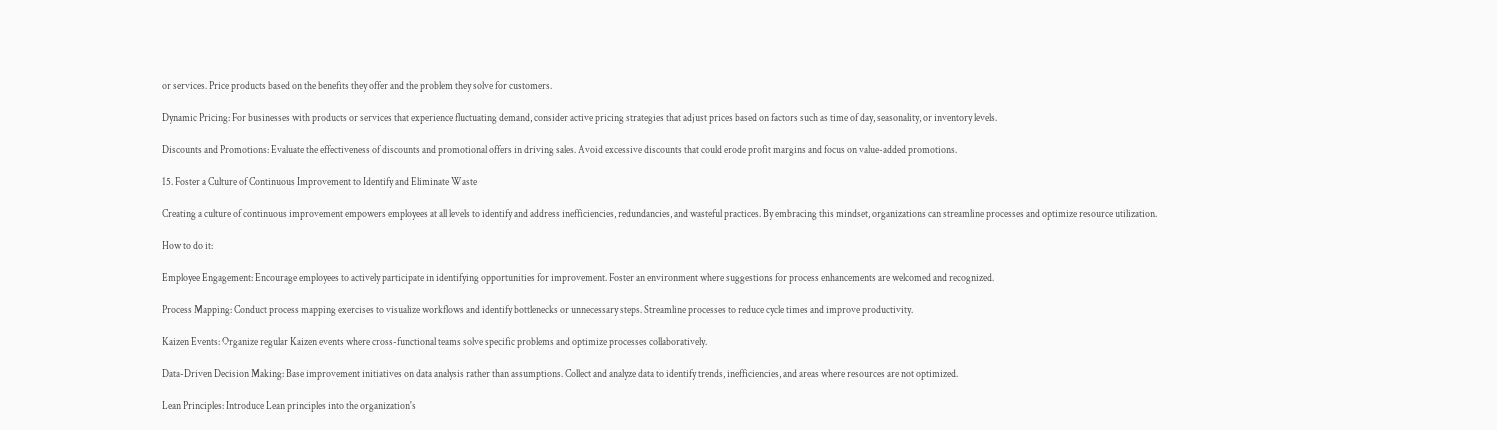or services. Price products based on the benefits they offer and the problem they solve for customers.

Dynamic Pricing: For businesses with products or services that experience fluctuating demand, consider active pricing strategies that adjust prices based on factors such as time of day, seasonality, or inventory levels.

Discounts and Promotions: Evaluate the effectiveness of discounts and promotional offers in driving sales. Avoid excessive discounts that could erode profit margins and focus on value-added promotions.

15. Foster a Culture of Continuous Improvement to Identify and Eliminate Waste

Creating a culture of continuous improvement empowers employees at all levels to identify and address inefficiencies, redundancies, and wasteful practices. By embracing this mindset, organizations can streamline processes and optimize resource utilization.

How to do it:

Employee Engagement: Encourage employees to actively participate in identifying opportunities for improvement. Foster an environment where suggestions for process enhancements are welcomed and recognized.

Process Mapping: Conduct process mapping exercises to visualize workflows and identify bottlenecks or unnecessary steps. Streamline processes to reduce cycle times and improve productivity.

Kaizen Events: Organize regular Kaizen events where cross-functional teams solve specific problems and optimize processes collaboratively.

Data-Driven Decision Making: Base improvement initiatives on data analysis rather than assumptions. Collect and analyze data to identify trends, inefficiencies, and areas where resources are not optimized.

Lean Principles: Introduce Lean principles into the organization's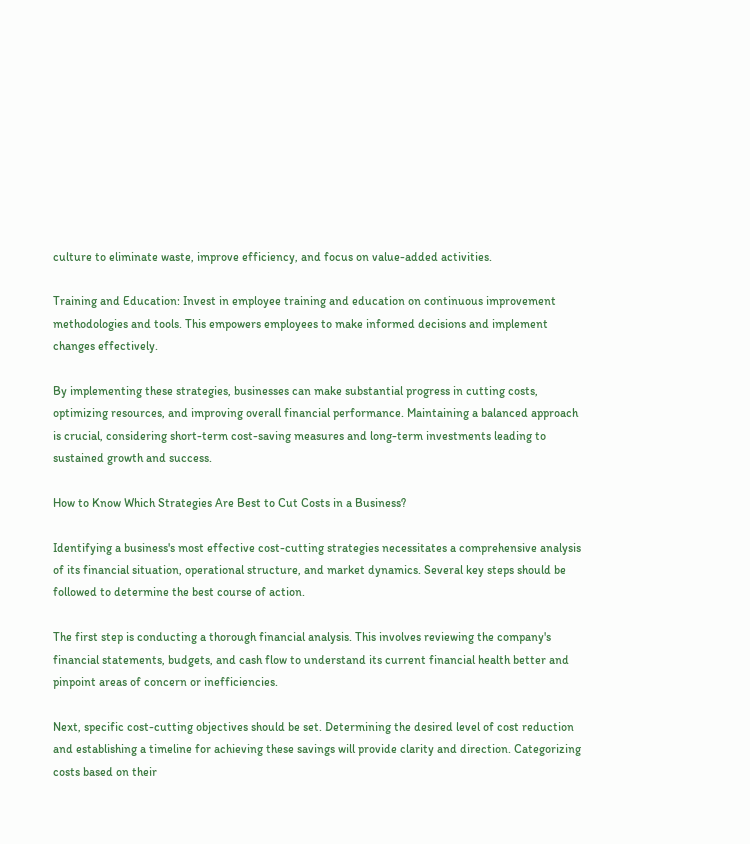culture to eliminate waste, improve efficiency, and focus on value-added activities.

Training and Education: Invest in employee training and education on continuous improvement methodologies and tools. This empowers employees to make informed decisions and implement changes effectively.

By implementing these strategies, businesses can make substantial progress in cutting costs, optimizing resources, and improving overall financial performance. Maintaining a balanced approach is crucial, considering short-term cost-saving measures and long-term investments leading to sustained growth and success.

How to Know Which Strategies Are Best to Cut Costs in a Business?

Identifying a business's most effective cost-cutting strategies necessitates a comprehensive analysis of its financial situation, operational structure, and market dynamics. Several key steps should be followed to determine the best course of action.

The first step is conducting a thorough financial analysis. This involves reviewing the company's financial statements, budgets, and cash flow to understand its current financial health better and pinpoint areas of concern or inefficiencies.

Next, specific cost-cutting objectives should be set. Determining the desired level of cost reduction and establishing a timeline for achieving these savings will provide clarity and direction. Categorizing costs based on their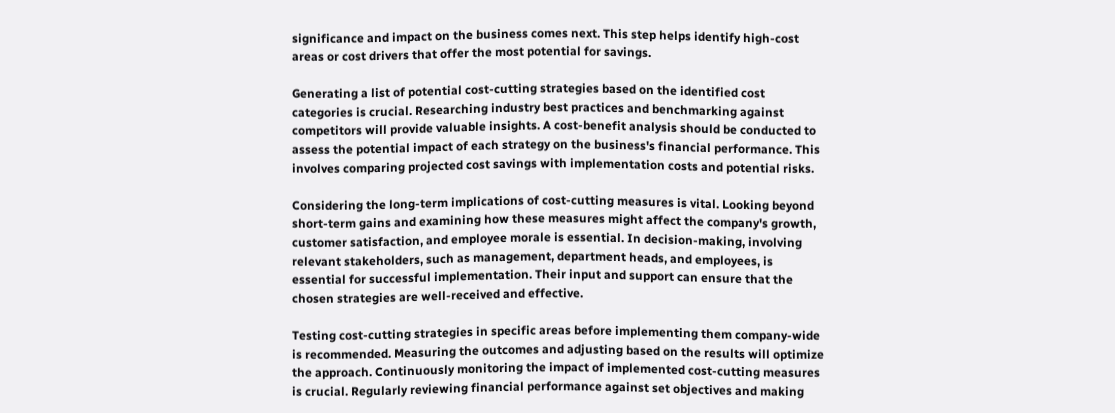significance and impact on the business comes next. This step helps identify high-cost areas or cost drivers that offer the most potential for savings.

Generating a list of potential cost-cutting strategies based on the identified cost categories is crucial. Researching industry best practices and benchmarking against competitors will provide valuable insights. A cost-benefit analysis should be conducted to assess the potential impact of each strategy on the business's financial performance. This involves comparing projected cost savings with implementation costs and potential risks.

Considering the long-term implications of cost-cutting measures is vital. Looking beyond short-term gains and examining how these measures might affect the company's growth, customer satisfaction, and employee morale is essential. In decision-making, involving relevant stakeholders, such as management, department heads, and employees, is essential for successful implementation. Their input and support can ensure that the chosen strategies are well-received and effective.

Testing cost-cutting strategies in specific areas before implementing them company-wide is recommended. Measuring the outcomes and adjusting based on the results will optimize the approach. Continuously monitoring the impact of implemented cost-cutting measures is crucial. Regularly reviewing financial performance against set objectives and making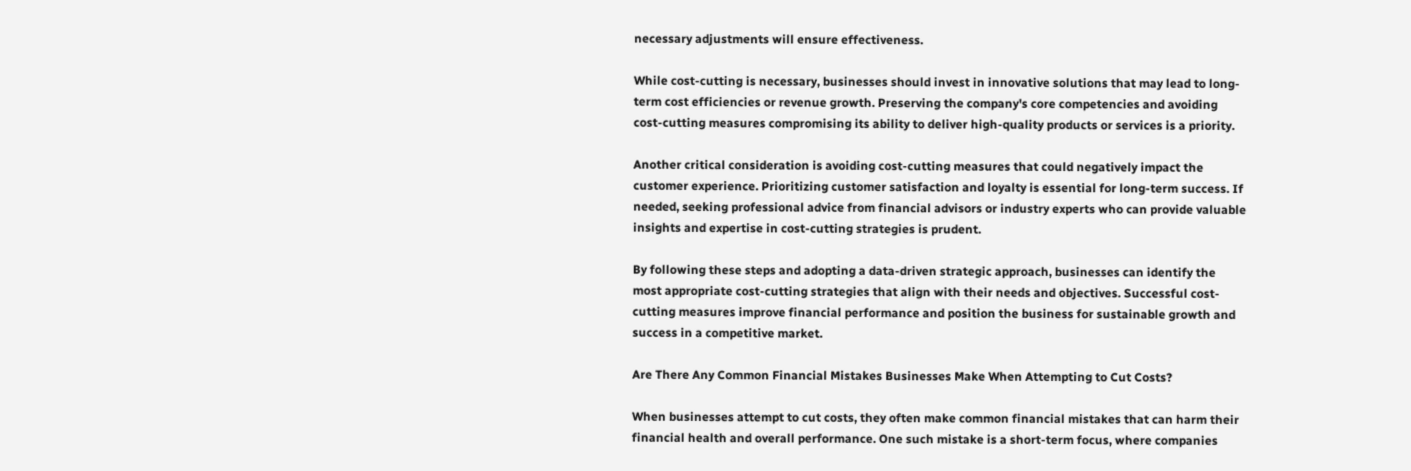necessary adjustments will ensure effectiveness.

While cost-cutting is necessary, businesses should invest in innovative solutions that may lead to long-term cost efficiencies or revenue growth. Preserving the company's core competencies and avoiding cost-cutting measures compromising its ability to deliver high-quality products or services is a priority.

Another critical consideration is avoiding cost-cutting measures that could negatively impact the customer experience. Prioritizing customer satisfaction and loyalty is essential for long-term success. If needed, seeking professional advice from financial advisors or industry experts who can provide valuable insights and expertise in cost-cutting strategies is prudent.

By following these steps and adopting a data-driven strategic approach, businesses can identify the most appropriate cost-cutting strategies that align with their needs and objectives. Successful cost-cutting measures improve financial performance and position the business for sustainable growth and success in a competitive market.

Are There Any Common Financial Mistakes Businesses Make When Attempting to Cut Costs?

When businesses attempt to cut costs, they often make common financial mistakes that can harm their financial health and overall performance. One such mistake is a short-term focus, where companies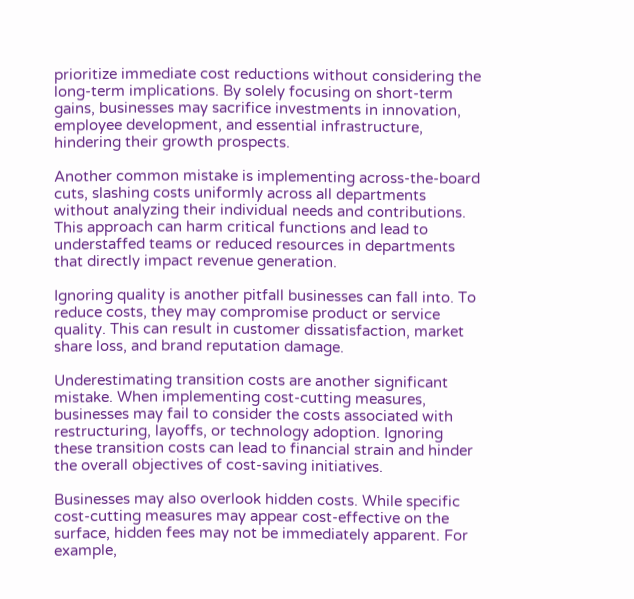prioritize immediate cost reductions without considering the long-term implications. By solely focusing on short-term gains, businesses may sacrifice investments in innovation, employee development, and essential infrastructure, hindering their growth prospects.

Another common mistake is implementing across-the-board cuts, slashing costs uniformly across all departments without analyzing their individual needs and contributions. This approach can harm critical functions and lead to understaffed teams or reduced resources in departments that directly impact revenue generation.

Ignoring quality is another pitfall businesses can fall into. To reduce costs, they may compromise product or service quality. This can result in customer dissatisfaction, market share loss, and brand reputation damage.

Underestimating transition costs are another significant mistake. When implementing cost-cutting measures, businesses may fail to consider the costs associated with restructuring, layoffs, or technology adoption. Ignoring these transition costs can lead to financial strain and hinder the overall objectives of cost-saving initiatives.

Businesses may also overlook hidden costs. While specific cost-cutting measures may appear cost-effective on the surface, hidden fees may not be immediately apparent. For example,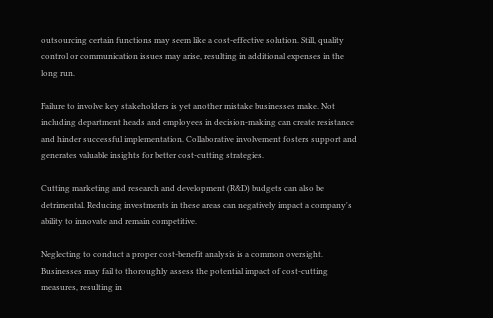outsourcing certain functions may seem like a cost-effective solution. Still, quality control or communication issues may arise, resulting in additional expenses in the long run.

Failure to involve key stakeholders is yet another mistake businesses make. Not including department heads and employees in decision-making can create resistance and hinder successful implementation. Collaborative involvement fosters support and generates valuable insights for better cost-cutting strategies.

Cutting marketing and research and development (R&D) budgets can also be detrimental. Reducing investments in these areas can negatively impact a company's ability to innovate and remain competitive.

Neglecting to conduct a proper cost-benefit analysis is a common oversight. Businesses may fail to thoroughly assess the potential impact of cost-cutting measures, resulting in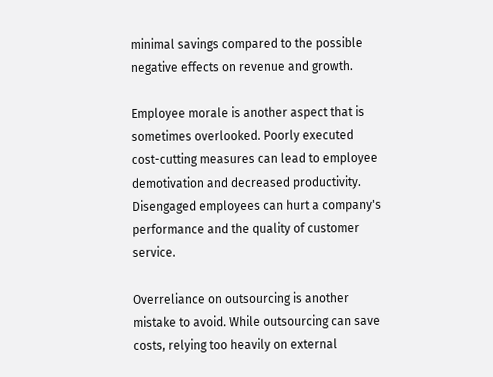minimal savings compared to the possible negative effects on revenue and growth.

Employee morale is another aspect that is sometimes overlooked. Poorly executed cost-cutting measures can lead to employee demotivation and decreased productivity. Disengaged employees can hurt a company's performance and the quality of customer service.

Overreliance on outsourcing is another mistake to avoid. While outsourcing can save costs, relying too heavily on external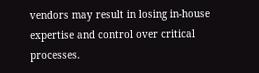vendors may result in losing in-house expertise and control over critical processes.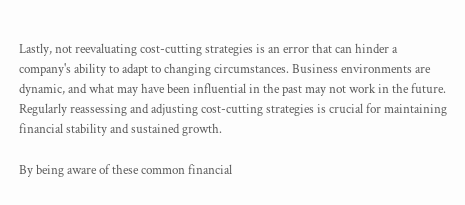Lastly, not reevaluating cost-cutting strategies is an error that can hinder a company's ability to adapt to changing circumstances. Business environments are dynamic, and what may have been influential in the past may not work in the future. Regularly reassessing and adjusting cost-cutting strategies is crucial for maintaining financial stability and sustained growth.

By being aware of these common financial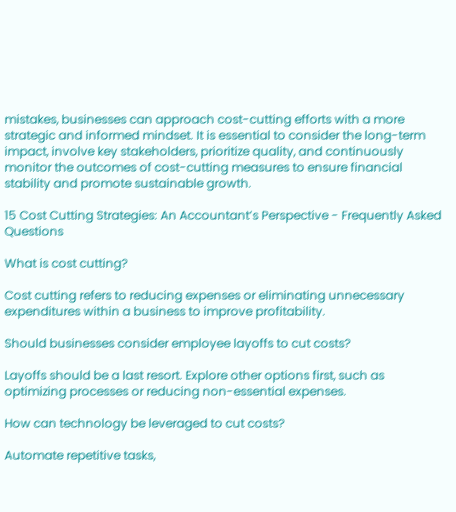mistakes, businesses can approach cost-cutting efforts with a more strategic and informed mindset. It is essential to consider the long-term impact, involve key stakeholders, prioritize quality, and continuously monitor the outcomes of cost-cutting measures to ensure financial stability and promote sustainable growth.

15 Cost Cutting Strategies: An Accountant’s Perspective - Frequently Asked Questions

What is cost cutting?

Cost cutting refers to reducing expenses or eliminating unnecessary expenditures within a business to improve profitability.

Should businesses consider employee layoffs to cut costs?

Layoffs should be a last resort. Explore other options first, such as optimizing processes or reducing non-essential expenses.

How can technology be leveraged to cut costs?

Automate repetitive tasks,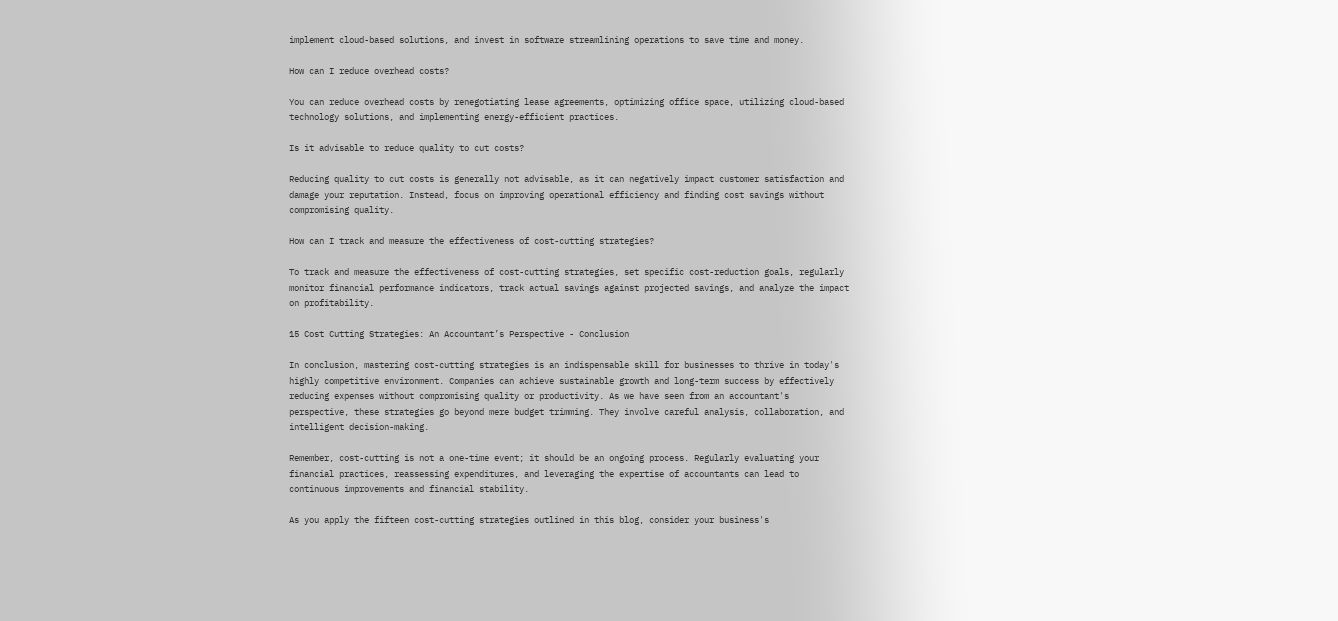implement cloud-based solutions, and invest in software streamlining operations to save time and money.

How can I reduce overhead costs?

You can reduce overhead costs by renegotiating lease agreements, optimizing office space, utilizing cloud-based technology solutions, and implementing energy-efficient practices.

Is it advisable to reduce quality to cut costs?

Reducing quality to cut costs is generally not advisable, as it can negatively impact customer satisfaction and damage your reputation. Instead, focus on improving operational efficiency and finding cost savings without compromising quality.

How can I track and measure the effectiveness of cost-cutting strategies?

To track and measure the effectiveness of cost-cutting strategies, set specific cost-reduction goals, regularly monitor financial performance indicators, track actual savings against projected savings, and analyze the impact on profitability.

15 Cost Cutting Strategies: An Accountant’s Perspective - Conclusion

In conclusion, mastering cost-cutting strategies is an indispensable skill for businesses to thrive in today's highly competitive environment. Companies can achieve sustainable growth and long-term success by effectively reducing expenses without compromising quality or productivity. As we have seen from an accountant's perspective, these strategies go beyond mere budget trimming. They involve careful analysis, collaboration, and intelligent decision-making.

Remember, cost-cutting is not a one-time event; it should be an ongoing process. Regularly evaluating your financial practices, reassessing expenditures, and leveraging the expertise of accountants can lead to continuous improvements and financial stability.

As you apply the fifteen cost-cutting strategies outlined in this blog, consider your business's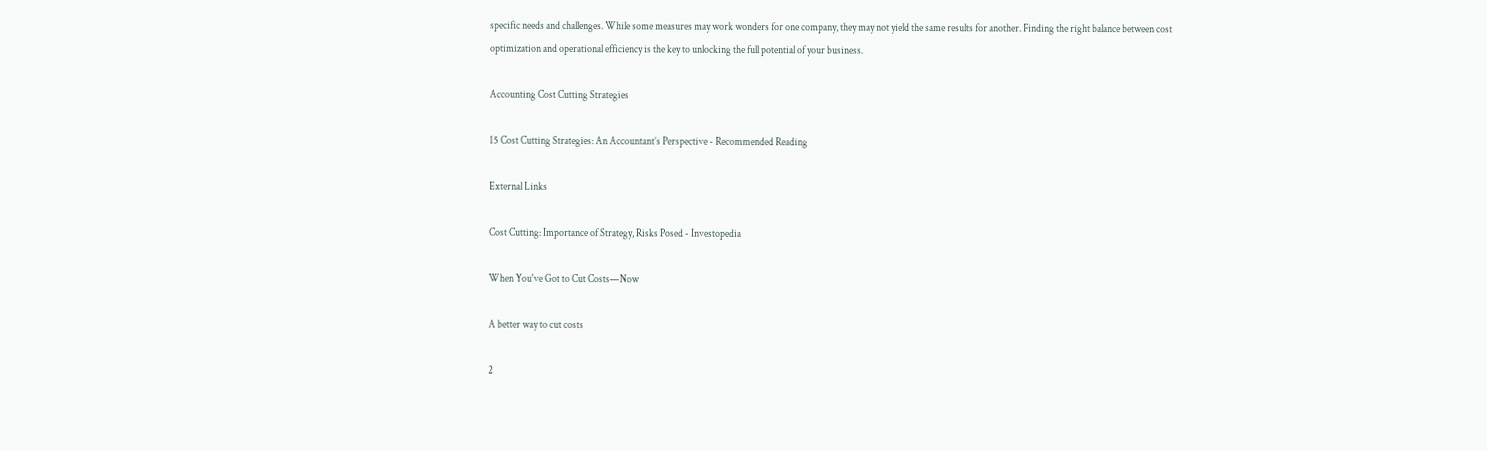specific needs and challenges. While some measures may work wonders for one company, they may not yield the same results for another. Finding the right balance between cost optimization and operational efficiency is the key to unlocking the full potential of your business.

Accounting Cost Cutting Strategies

15 Cost Cutting Strategies: An Accountant’s Perspective - Recommended Reading

External Links

Cost Cutting: Importance of Strategy, Risks Posed - Investopedia

When You've Got to Cut Costs—Now

A better way to cut costs

2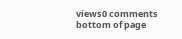views0 comments
bottom of page